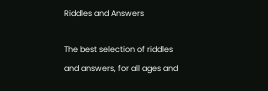Riddles and Answers

The best selection of riddles and answers, for all ages and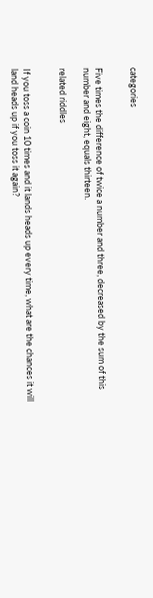categories


Five times the difference of twice a number and three, decreased by the sum of this number and eight, equals thirteen.

related riddles


If you toss a coin 10 times and it lands heads up every time, what are the chances it will land heads up if you toss it again?